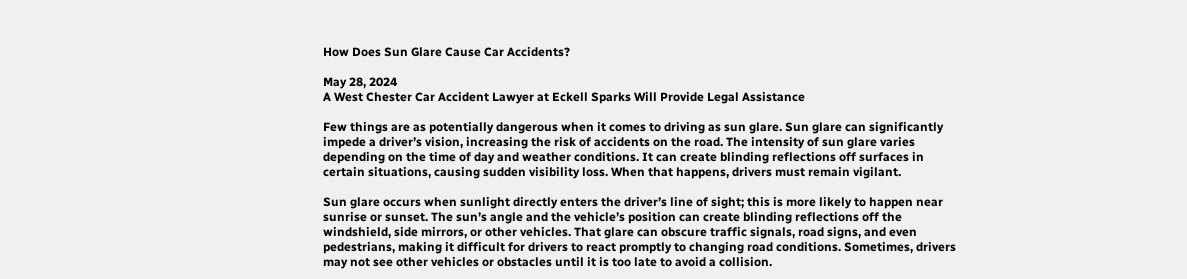How Does Sun Glare Cause Car Accidents?

May 28, 2024
A West Chester Car Accident Lawyer at Eckell Sparks Will Provide Legal Assistance

Few things are as potentially dangerous when it comes to driving as sun glare. Sun glare can significantly impede a driver’s vision, increasing the risk of accidents on the road. The intensity of sun glare varies depending on the time of day and weather conditions. It can create blinding reflections off surfaces in certain situations, causing sudden visibility loss. When that happens, drivers must remain vigilant.

Sun glare occurs when sunlight directly enters the driver’s line of sight; this is more likely to happen near sunrise or sunset. The sun’s angle and the vehicle’s position can create blinding reflections off the windshield, side mirrors, or other vehicles. That glare can obscure traffic signals, road signs, and even pedestrians, making it difficult for drivers to react promptly to changing road conditions. Sometimes, drivers may not see other vehicles or obstacles until it is too late to avoid a collision.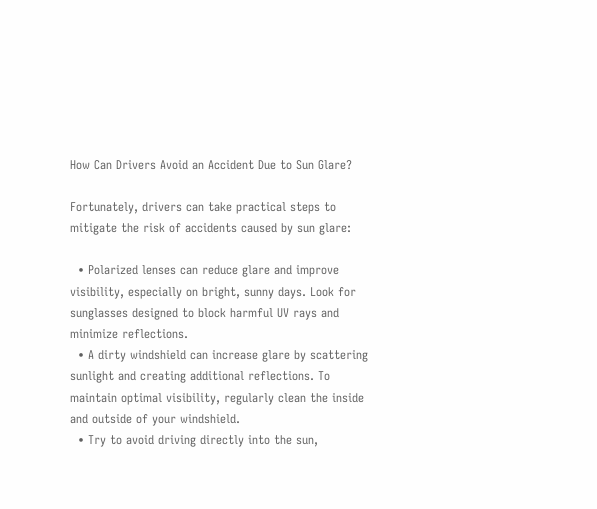How Can Drivers Avoid an Accident Due to Sun Glare?

Fortunately, drivers can take practical steps to mitigate the risk of accidents caused by sun glare:

  • Polarized lenses can reduce glare and improve visibility, especially on bright, sunny days. Look for sunglasses designed to block harmful UV rays and minimize reflections.
  • A dirty windshield can increase glare by scattering sunlight and creating additional reflections. To maintain optimal visibility, regularly clean the inside and outside of your windshield.
  • Try to avoid driving directly into the sun,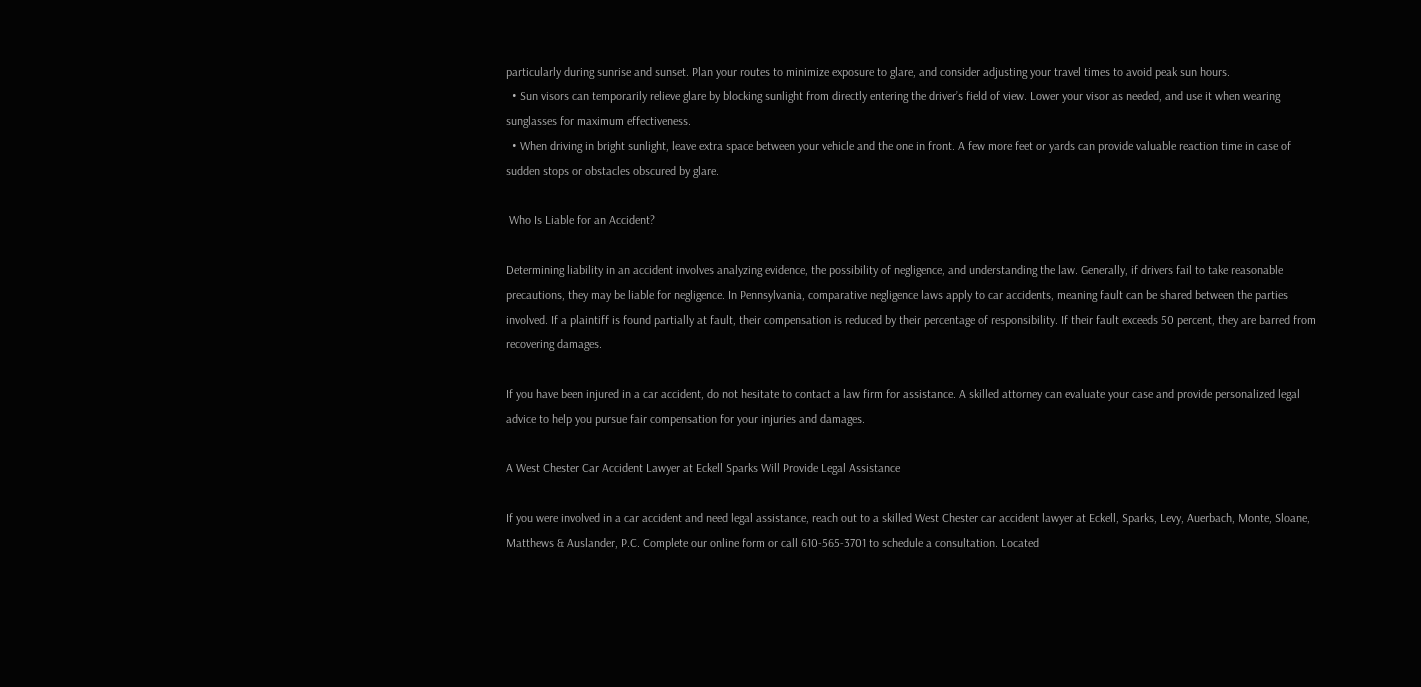particularly during sunrise and sunset. Plan your routes to minimize exposure to glare, and consider adjusting your travel times to avoid peak sun hours.
  • Sun visors can temporarily relieve glare by blocking sunlight from directly entering the driver’s field of view. Lower your visor as needed, and use it when wearing sunglasses for maximum effectiveness.
  • When driving in bright sunlight, leave extra space between your vehicle and the one in front. A few more feet or yards can provide valuable reaction time in case of sudden stops or obstacles obscured by glare.

 Who Is Liable for an Accident?

Determining liability in an accident involves analyzing evidence, the possibility of negligence, and understanding the law. Generally, if drivers fail to take reasonable precautions, they may be liable for negligence. In Pennsylvania, comparative negligence laws apply to car accidents, meaning fault can be shared between the parties involved. If a plaintiff is found partially at fault, their compensation is reduced by their percentage of responsibility. If their fault exceeds 50 percent, they are barred from recovering damages.

If you have been injured in a car accident, do not hesitate to contact a law firm for assistance. A skilled attorney can evaluate your case and provide personalized legal advice to help you pursue fair compensation for your injuries and damages.

A West Chester Car Accident Lawyer at Eckell Sparks Will Provide Legal Assistance

If you were involved in a car accident and need legal assistance, reach out to a skilled West Chester car accident lawyer at Eckell, Sparks, Levy, Auerbach, Monte, Sloane, Matthews & Auslander, P.C. Complete our online form or call 610-565-3701 to schedule a consultation. Located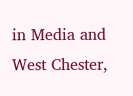in Media and West Chester,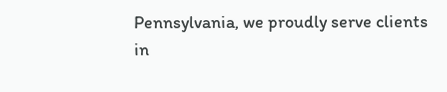Pennsylvania, we proudly serve clients in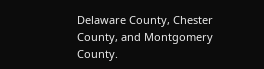Delaware County, Chester County, and Montgomery County.